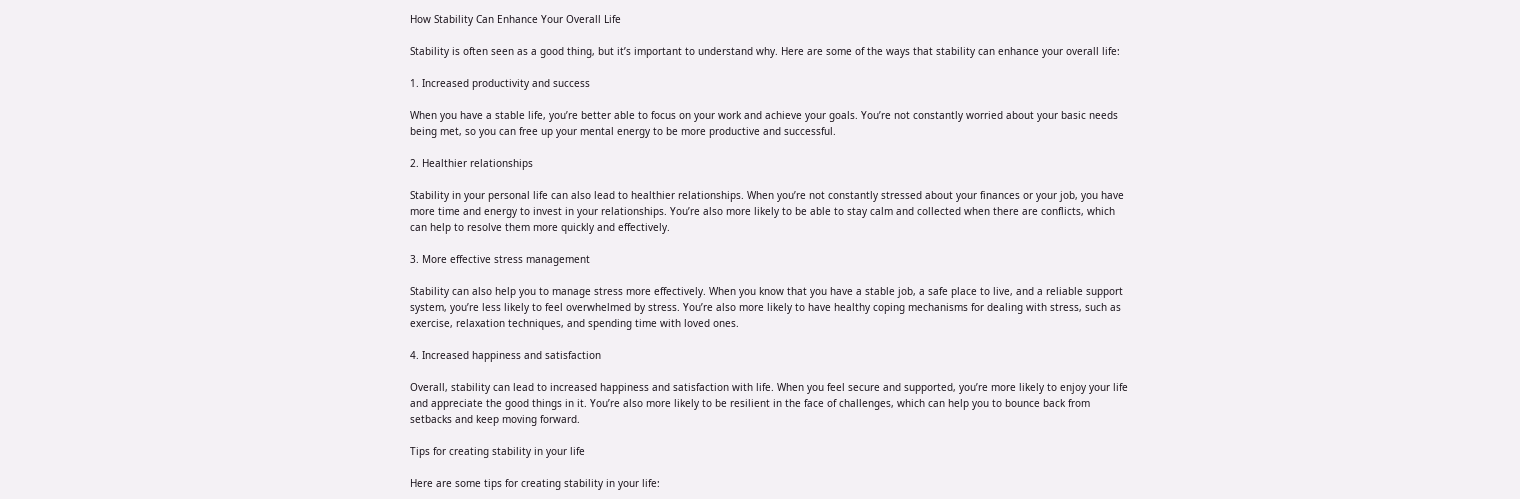How Stability Can Enhance Your Overall Life

Stability is often seen as a good thing, but it’s important to understand why. Here are some of the ways that stability can enhance your overall life:

1. Increased productivity and success

When you have a stable life, you’re better able to focus on your work and achieve your goals. You’re not constantly worried about your basic needs being met, so you can free up your mental energy to be more productive and successful.

2. Healthier relationships

Stability in your personal life can also lead to healthier relationships. When you’re not constantly stressed about your finances or your job, you have more time and energy to invest in your relationships. You’re also more likely to be able to stay calm and collected when there are conflicts, which can help to resolve them more quickly and effectively.

3. More effective stress management

Stability can also help you to manage stress more effectively. When you know that you have a stable job, a safe place to live, and a reliable support system, you’re less likely to feel overwhelmed by stress. You’re also more likely to have healthy coping mechanisms for dealing with stress, such as exercise, relaxation techniques, and spending time with loved ones.

4. Increased happiness and satisfaction

Overall, stability can lead to increased happiness and satisfaction with life. When you feel secure and supported, you’re more likely to enjoy your life and appreciate the good things in it. You’re also more likely to be resilient in the face of challenges, which can help you to bounce back from setbacks and keep moving forward.

Tips for creating stability in your life

Here are some tips for creating stability in your life: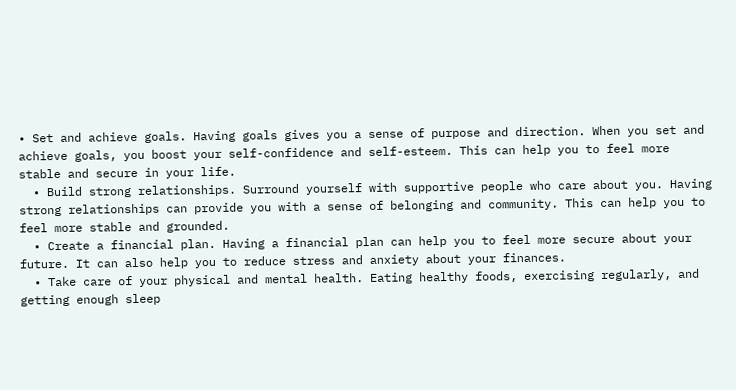• Set and achieve goals. Having goals gives you a sense of purpose and direction. When you set and achieve goals, you boost your self-confidence and self-esteem. This can help you to feel more stable and secure in your life.
  • Build strong relationships. Surround yourself with supportive people who care about you. Having strong relationships can provide you with a sense of belonging and community. This can help you to feel more stable and grounded.
  • Create a financial plan. Having a financial plan can help you to feel more secure about your future. It can also help you to reduce stress and anxiety about your finances.
  • Take care of your physical and mental health. Eating healthy foods, exercising regularly, and getting enough sleep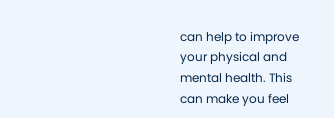can help to improve your physical and mental health. This can make you feel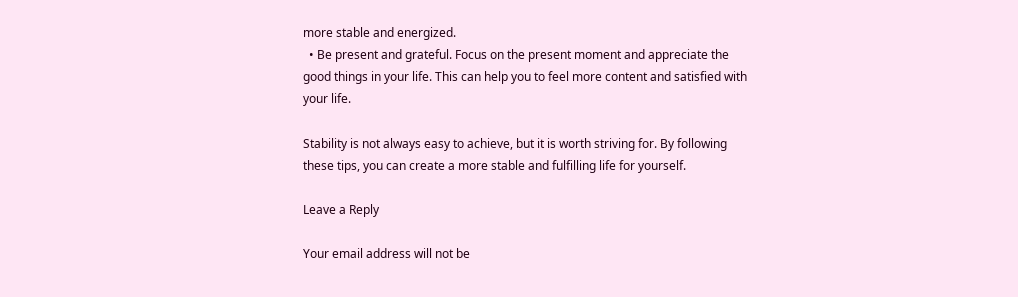more stable and energized.
  • Be present and grateful. Focus on the present moment and appreciate the good things in your life. This can help you to feel more content and satisfied with your life.

Stability is not always easy to achieve, but it is worth striving for. By following these tips, you can create a more stable and fulfilling life for yourself.

Leave a Reply

Your email address will not be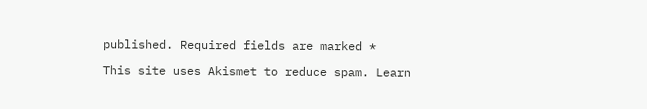published. Required fields are marked *

This site uses Akismet to reduce spam. Learn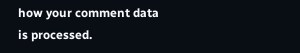how your comment data is processed.